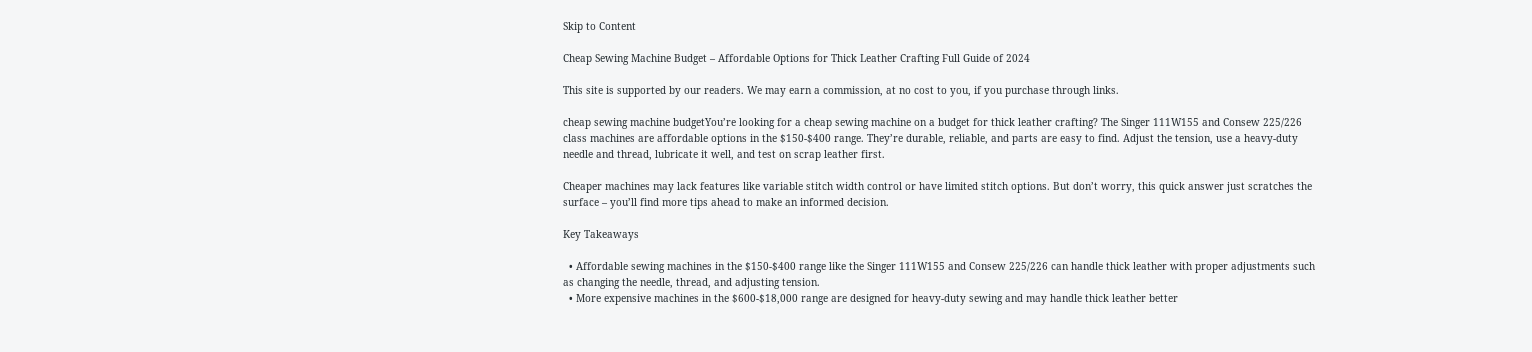Skip to Content

Cheap Sewing Machine Budget – Affordable Options for Thick Leather Crafting Full Guide of 2024

This site is supported by our readers. We may earn a commission, at no cost to you, if you purchase through links.

cheap sewing machine budgetYou’re looking for a cheap sewing machine on a budget for thick leather crafting? The Singer 111W155 and Consew 225/226 class machines are affordable options in the $150-$400 range. They’re durable, reliable, and parts are easy to find. Adjust the tension, use a heavy-duty needle and thread, lubricate it well, and test on scrap leather first.

Cheaper machines may lack features like variable stitch width control or have limited stitch options. But don’t worry, this quick answer just scratches the surface – you’ll find more tips ahead to make an informed decision.

Key Takeaways

  • Affordable sewing machines in the $150-$400 range like the Singer 111W155 and Consew 225/226 can handle thick leather with proper adjustments such as changing the needle, thread, and adjusting tension.
  • More expensive machines in the $600-$18,000 range are designed for heavy-duty sewing and may handle thick leather better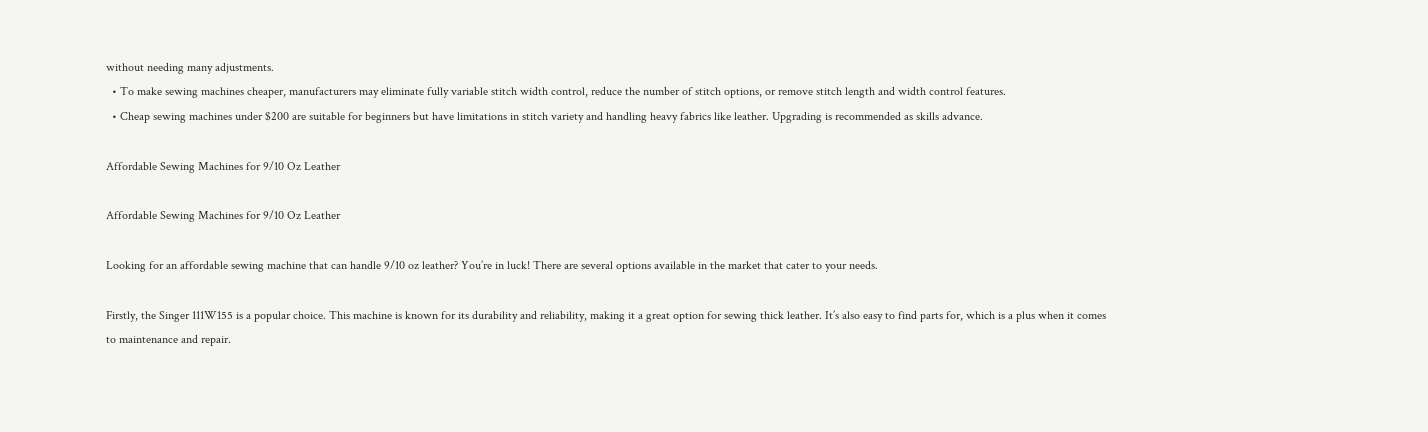without needing many adjustments.
  • To make sewing machines cheaper, manufacturers may eliminate fully variable stitch width control, reduce the number of stitch options, or remove stitch length and width control features.
  • Cheap sewing machines under $200 are suitable for beginners but have limitations in stitch variety and handling heavy fabrics like leather. Upgrading is recommended as skills advance.

Affordable Sewing Machines for 9/10 Oz Leather

Affordable Sewing Machines for 9/10 Oz Leather

Looking for an affordable sewing machine that can handle 9/10 oz leather? You’re in luck! There are several options available in the market that cater to your needs.

Firstly, the Singer 111W155 is a popular choice. This machine is known for its durability and reliability, making it a great option for sewing thick leather. It’s also easy to find parts for, which is a plus when it comes to maintenance and repair.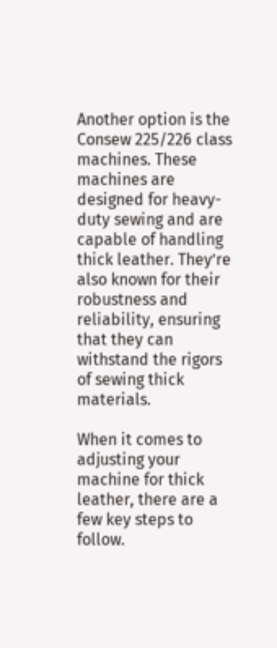Another option is the Consew 225/226 class machines. These machines are designed for heavy-duty sewing and are capable of handling thick leather. They’re also known for their robustness and reliability, ensuring that they can withstand the rigors of sewing thick materials.

When it comes to adjusting your machine for thick leather, there are a few key steps to follow.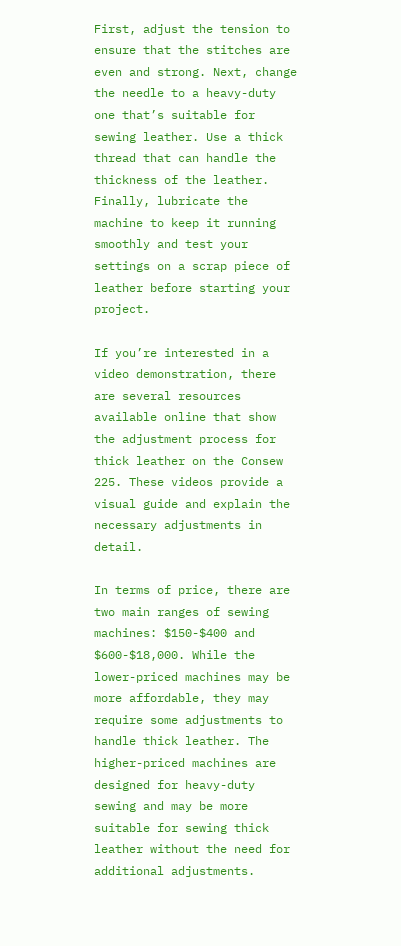First, adjust the tension to ensure that the stitches are even and strong. Next, change the needle to a heavy-duty one that’s suitable for sewing leather. Use a thick thread that can handle the thickness of the leather. Finally, lubricate the machine to keep it running smoothly and test your settings on a scrap piece of leather before starting your project.

If you’re interested in a video demonstration, there are several resources available online that show the adjustment process for thick leather on the Consew 225. These videos provide a visual guide and explain the necessary adjustments in detail.

In terms of price, there are two main ranges of sewing machines: $150-$400 and $600-$18,000. While the lower-priced machines may be more affordable, they may require some adjustments to handle thick leather. The higher-priced machines are designed for heavy-duty sewing and may be more suitable for sewing thick leather without the need for additional adjustments.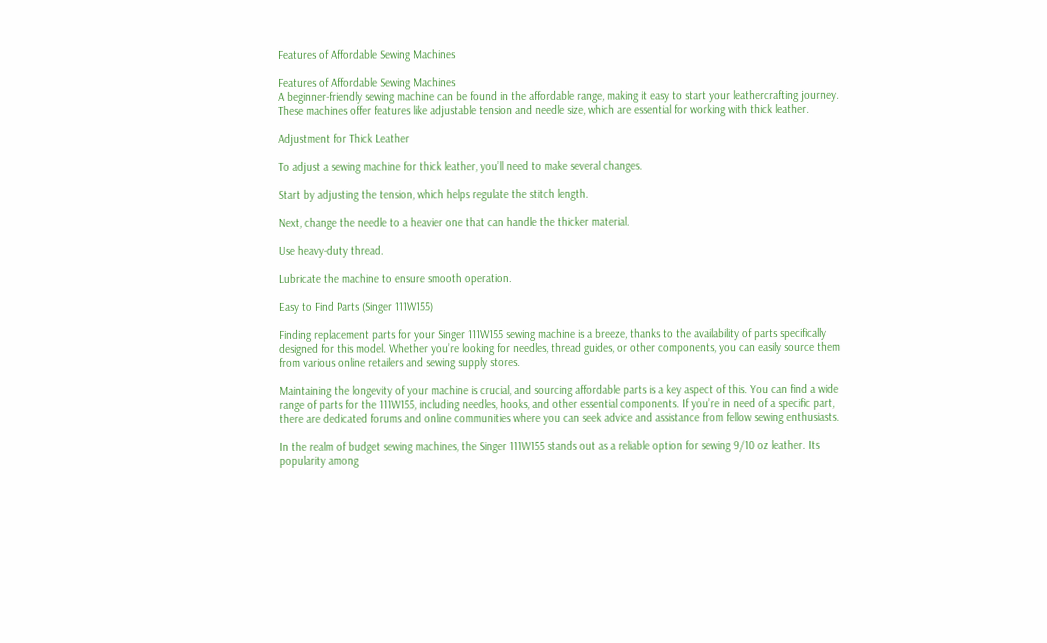Features of Affordable Sewing Machines

Features of Affordable Sewing Machines
A beginner-friendly sewing machine can be found in the affordable range, making it easy to start your leathercrafting journey. These machines offer features like adjustable tension and needle size, which are essential for working with thick leather.

Adjustment for Thick Leather

To adjust a sewing machine for thick leather, you’ll need to make several changes.

Start by adjusting the tension, which helps regulate the stitch length.

Next, change the needle to a heavier one that can handle the thicker material.

Use heavy-duty thread.

Lubricate the machine to ensure smooth operation.

Easy to Find Parts (Singer 111W155)

Finding replacement parts for your Singer 111W155 sewing machine is a breeze, thanks to the availability of parts specifically designed for this model. Whether you’re looking for needles, thread guides, or other components, you can easily source them from various online retailers and sewing supply stores.

Maintaining the longevity of your machine is crucial, and sourcing affordable parts is a key aspect of this. You can find a wide range of parts for the 111W155, including needles, hooks, and other essential components. If you’re in need of a specific part, there are dedicated forums and online communities where you can seek advice and assistance from fellow sewing enthusiasts.

In the realm of budget sewing machines, the Singer 111W155 stands out as a reliable option for sewing 9/10 oz leather. Its popularity among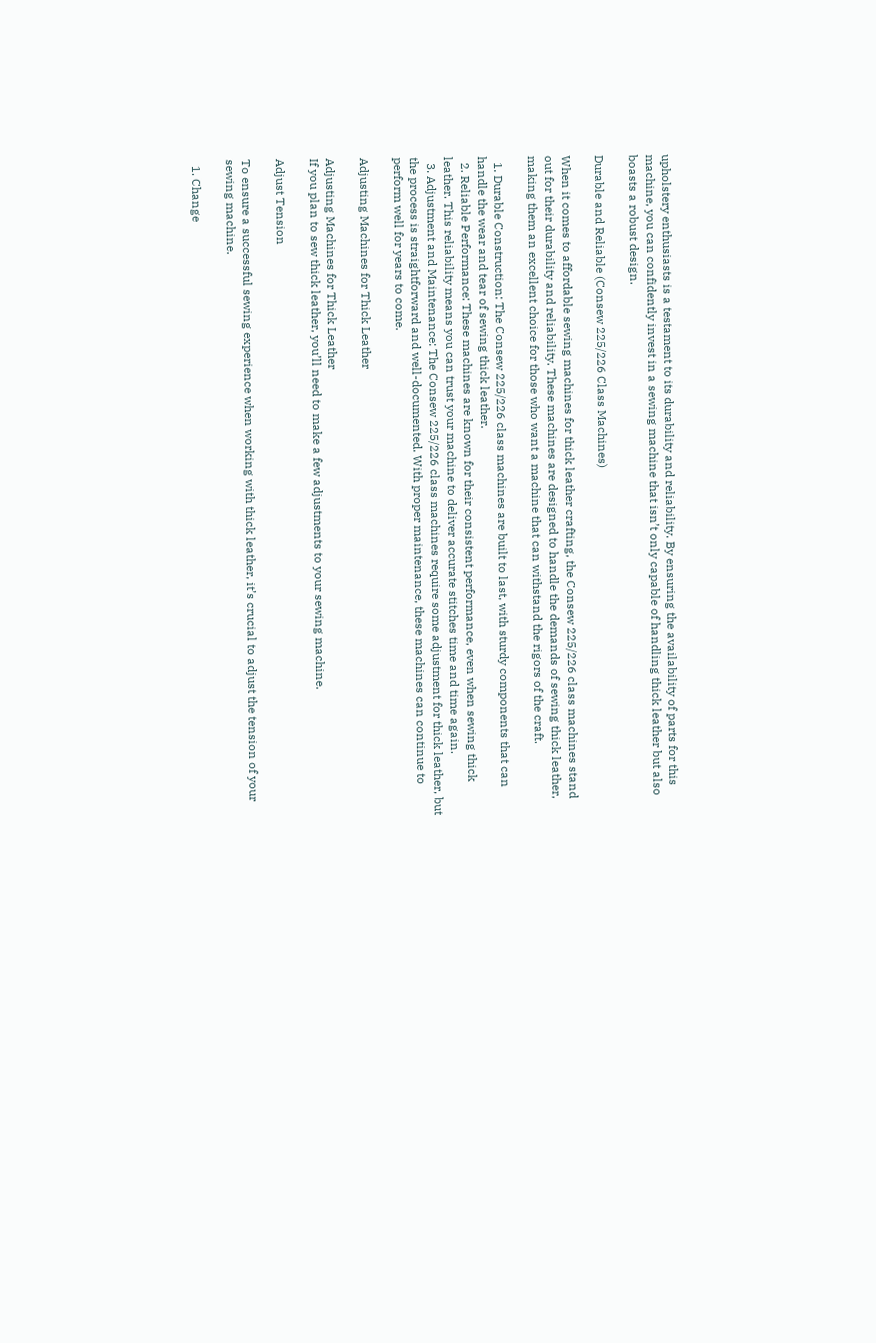upholstery enthusiasts is a testament to its durability and reliability. By ensuring the availability of parts for this machine, you can confidently invest in a sewing machine that isn’t only capable of handling thick leather but also boasts a robust design.

Durable and Reliable (Consew 225/226 Class Machines)

When it comes to affordable sewing machines for thick leather crafting, the Consew 225/226 class machines stand out for their durability and reliability. These machines are designed to handle the demands of sewing thick leather, making them an excellent choice for those who want a machine that can withstand the rigors of the craft.

  1. Durable Construction: The Consew 225/226 class machines are built to last, with sturdy components that can handle the wear and tear of sewing thick leather.
  2. Reliable Performance: These machines are known for their consistent performance, even when sewing thick leather. This reliability means you can trust your machine to deliver accurate stitches time and time again.
  3. Adjustment and Maintenance: The Consew 225/226 class machines require some adjustment for thick leather, but the process is straightforward and well-documented. With proper maintenance, these machines can continue to perform well for years to come.

Adjusting Machines for Thick Leather

Adjusting Machines for Thick Leather
If you plan to sew thick leather, you’ll need to make a few adjustments to your sewing machine.

Adjust Tension

To ensure a successful sewing experience when working with thick leather, it’s crucial to adjust the tension of your sewing machine.

  1. Change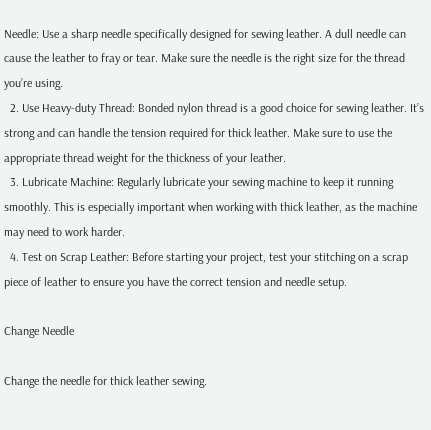Needle: Use a sharp needle specifically designed for sewing leather. A dull needle can cause the leather to fray or tear. Make sure the needle is the right size for the thread you’re using.
  2. Use Heavy-duty Thread: Bonded nylon thread is a good choice for sewing leather. It’s strong and can handle the tension required for thick leather. Make sure to use the appropriate thread weight for the thickness of your leather.
  3. Lubricate Machine: Regularly lubricate your sewing machine to keep it running smoothly. This is especially important when working with thick leather, as the machine may need to work harder.
  4. Test on Scrap Leather: Before starting your project, test your stitching on a scrap piece of leather to ensure you have the correct tension and needle setup.

Change Needle

Change the needle for thick leather sewing.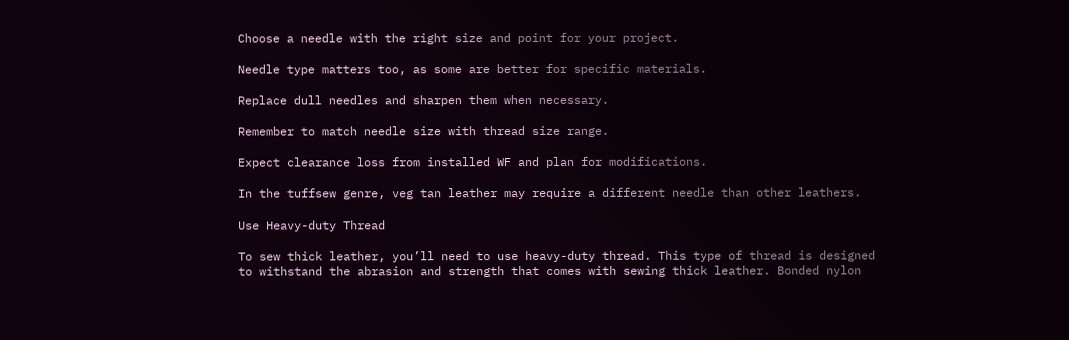Choose a needle with the right size and point for your project.

Needle type matters too, as some are better for specific materials.

Replace dull needles and sharpen them when necessary.

Remember to match needle size with thread size range.

Expect clearance loss from installed WF and plan for modifications.

In the tuffsew genre, veg tan leather may require a different needle than other leathers.

Use Heavy-duty Thread

To sew thick leather, you’ll need to use heavy-duty thread. This type of thread is designed to withstand the abrasion and strength that comes with sewing thick leather. Bonded nylon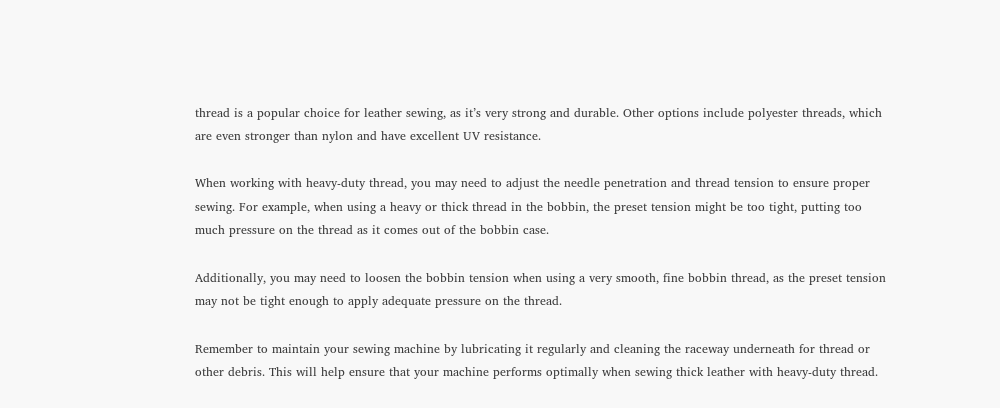thread is a popular choice for leather sewing, as it’s very strong and durable. Other options include polyester threads, which are even stronger than nylon and have excellent UV resistance.

When working with heavy-duty thread, you may need to adjust the needle penetration and thread tension to ensure proper sewing. For example, when using a heavy or thick thread in the bobbin, the preset tension might be too tight, putting too much pressure on the thread as it comes out of the bobbin case.

Additionally, you may need to loosen the bobbin tension when using a very smooth, fine bobbin thread, as the preset tension may not be tight enough to apply adequate pressure on the thread.

Remember to maintain your sewing machine by lubricating it regularly and cleaning the raceway underneath for thread or other debris. This will help ensure that your machine performs optimally when sewing thick leather with heavy-duty thread.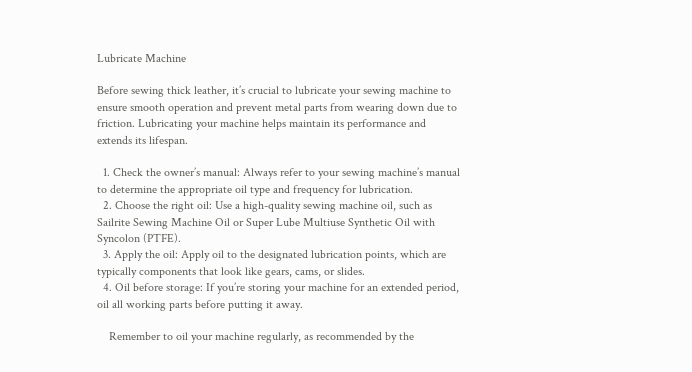Lubricate Machine

Before sewing thick leather, it’s crucial to lubricate your sewing machine to ensure smooth operation and prevent metal parts from wearing down due to friction. Lubricating your machine helps maintain its performance and extends its lifespan.

  1. Check the owner’s manual: Always refer to your sewing machine’s manual to determine the appropriate oil type and frequency for lubrication.
  2. Choose the right oil: Use a high-quality sewing machine oil, such as Sailrite Sewing Machine Oil or Super Lube Multiuse Synthetic Oil with Syncolon (PTFE).
  3. Apply the oil: Apply oil to the designated lubrication points, which are typically components that look like gears, cams, or slides.
  4. Oil before storage: If you’re storing your machine for an extended period, oil all working parts before putting it away.

    Remember to oil your machine regularly, as recommended by the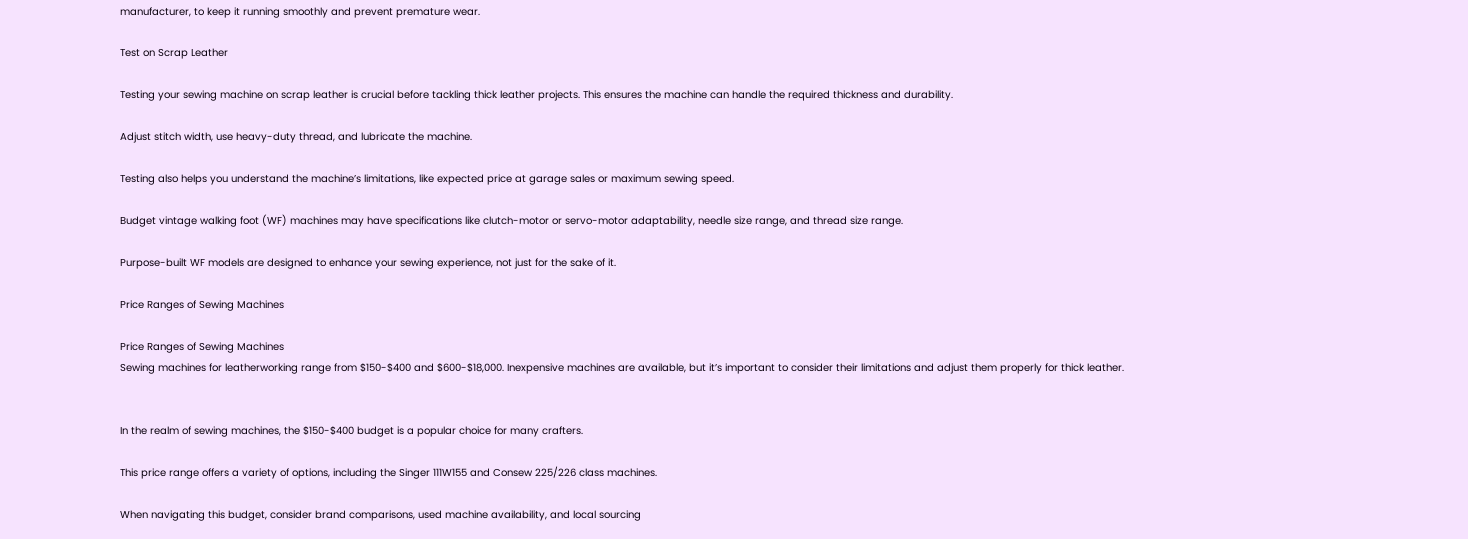manufacturer, to keep it running smoothly and prevent premature wear.

Test on Scrap Leather

Testing your sewing machine on scrap leather is crucial before tackling thick leather projects. This ensures the machine can handle the required thickness and durability.

Adjust stitch width, use heavy-duty thread, and lubricate the machine.

Testing also helps you understand the machine’s limitations, like expected price at garage sales or maximum sewing speed.

Budget vintage walking foot (WF) machines may have specifications like clutch-motor or servo-motor adaptability, needle size range, and thread size range.

Purpose-built WF models are designed to enhance your sewing experience, not just for the sake of it.

Price Ranges of Sewing Machines

Price Ranges of Sewing Machines
Sewing machines for leatherworking range from $150-$400 and $600-$18,000. Inexpensive machines are available, but it’s important to consider their limitations and adjust them properly for thick leather.


In the realm of sewing machines, the $150-$400 budget is a popular choice for many crafters.

This price range offers a variety of options, including the Singer 111W155 and Consew 225/226 class machines.

When navigating this budget, consider brand comparisons, used machine availability, and local sourcing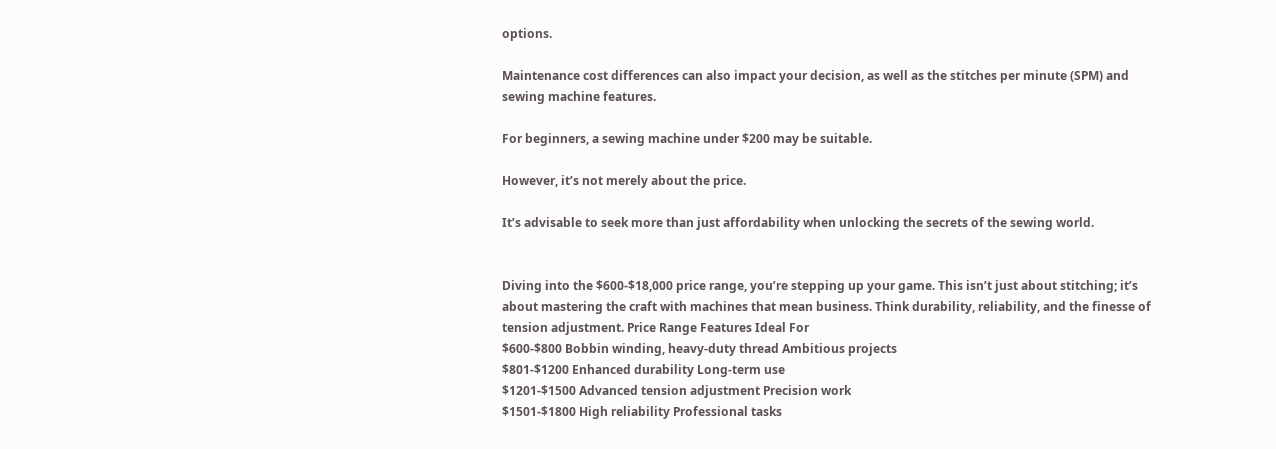options.

Maintenance cost differences can also impact your decision, as well as the stitches per minute (SPM) and sewing machine features.

For beginners, a sewing machine under $200 may be suitable.

However, it’s not merely about the price.

It’s advisable to seek more than just affordability when unlocking the secrets of the sewing world.


Diving into the $600-$18,000 price range, you’re stepping up your game. This isn’t just about stitching; it’s about mastering the craft with machines that mean business. Think durability, reliability, and the finesse of tension adjustment. Price Range Features Ideal For
$600-$800 Bobbin winding, heavy-duty thread Ambitious projects
$801-$1200 Enhanced durability Long-term use
$1201-$1500 Advanced tension adjustment Precision work
$1501-$1800 High reliability Professional tasks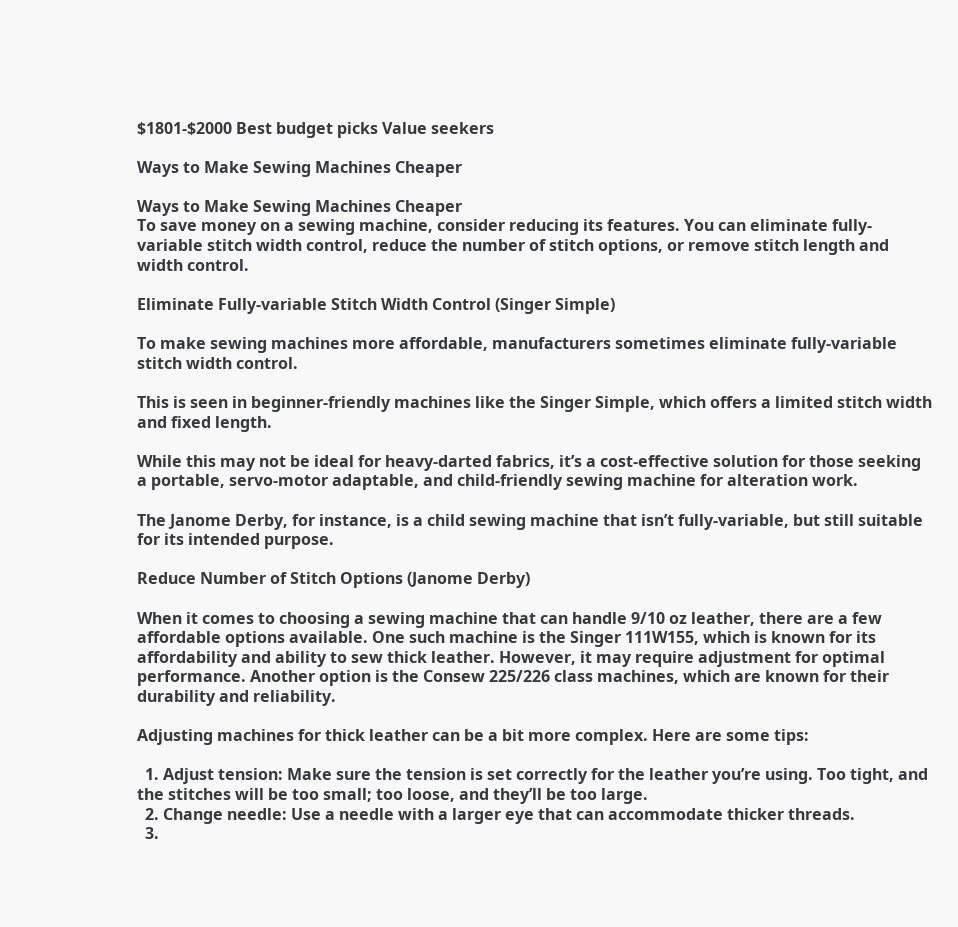$1801-$2000 Best budget picks Value seekers

Ways to Make Sewing Machines Cheaper

Ways to Make Sewing Machines Cheaper
To save money on a sewing machine, consider reducing its features. You can eliminate fully-variable stitch width control, reduce the number of stitch options, or remove stitch length and width control.

Eliminate Fully-variable Stitch Width Control (Singer Simple)

To make sewing machines more affordable, manufacturers sometimes eliminate fully-variable stitch width control.

This is seen in beginner-friendly machines like the Singer Simple, which offers a limited stitch width and fixed length.

While this may not be ideal for heavy-darted fabrics, it’s a cost-effective solution for those seeking a portable, servo-motor adaptable, and child-friendly sewing machine for alteration work.

The Janome Derby, for instance, is a child sewing machine that isn’t fully-variable, but still suitable for its intended purpose.

Reduce Number of Stitch Options (Janome Derby)

When it comes to choosing a sewing machine that can handle 9/10 oz leather, there are a few affordable options available. One such machine is the Singer 111W155, which is known for its affordability and ability to sew thick leather. However, it may require adjustment for optimal performance. Another option is the Consew 225/226 class machines, which are known for their durability and reliability.

Adjusting machines for thick leather can be a bit more complex. Here are some tips:

  1. Adjust tension: Make sure the tension is set correctly for the leather you’re using. Too tight, and the stitches will be too small; too loose, and they’ll be too large.
  2. Change needle: Use a needle with a larger eye that can accommodate thicker threads.
  3.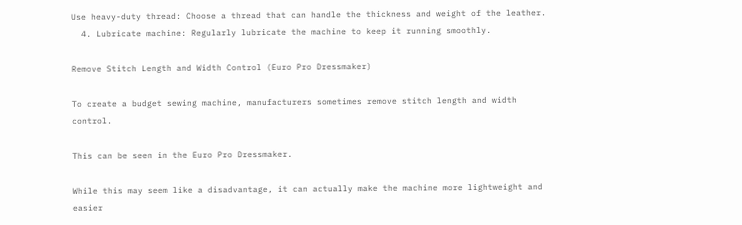Use heavy-duty thread: Choose a thread that can handle the thickness and weight of the leather.
  4. Lubricate machine: Regularly lubricate the machine to keep it running smoothly.

Remove Stitch Length and Width Control (Euro Pro Dressmaker)

To create a budget sewing machine, manufacturers sometimes remove stitch length and width control.

This can be seen in the Euro Pro Dressmaker.

While this may seem like a disadvantage, it can actually make the machine more lightweight and easier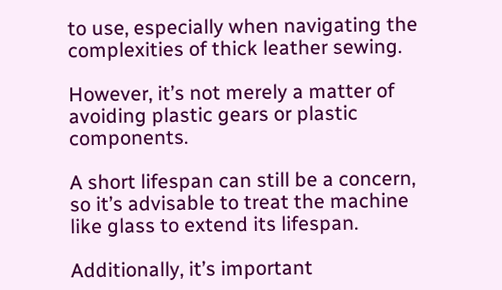to use, especially when navigating the complexities of thick leather sewing.

However, it’s not merely a matter of avoiding plastic gears or plastic components.

A short lifespan can still be a concern, so it’s advisable to treat the machine like glass to extend its lifespan.

Additionally, it’s important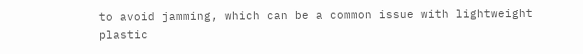to avoid jamming, which can be a common issue with lightweight plastic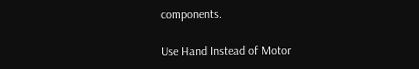components.

Use Hand Instead of Motor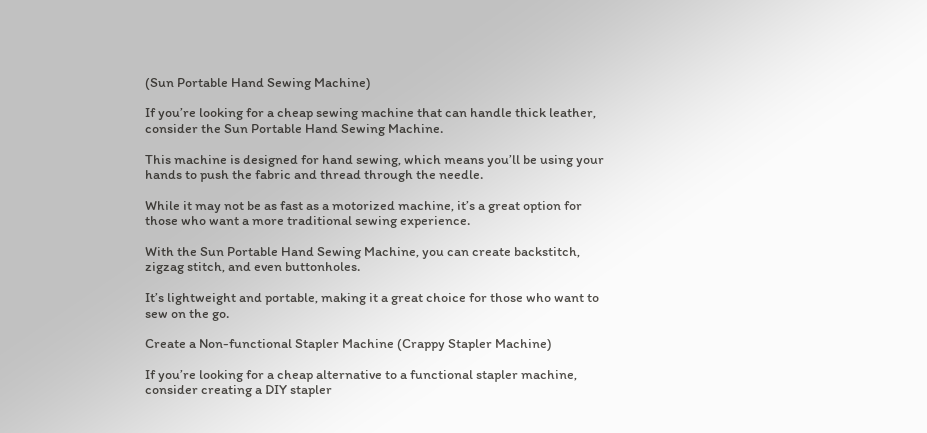(Sun Portable Hand Sewing Machine)

If you’re looking for a cheap sewing machine that can handle thick leather, consider the Sun Portable Hand Sewing Machine.

This machine is designed for hand sewing, which means you’ll be using your hands to push the fabric and thread through the needle.

While it may not be as fast as a motorized machine, it’s a great option for those who want a more traditional sewing experience.

With the Sun Portable Hand Sewing Machine, you can create backstitch, zigzag stitch, and even buttonholes.

It’s lightweight and portable, making it a great choice for those who want to sew on the go.

Create a Non-functional Stapler Machine (Crappy Stapler Machine)

If you’re looking for a cheap alternative to a functional stapler machine, consider creating a DIY stapler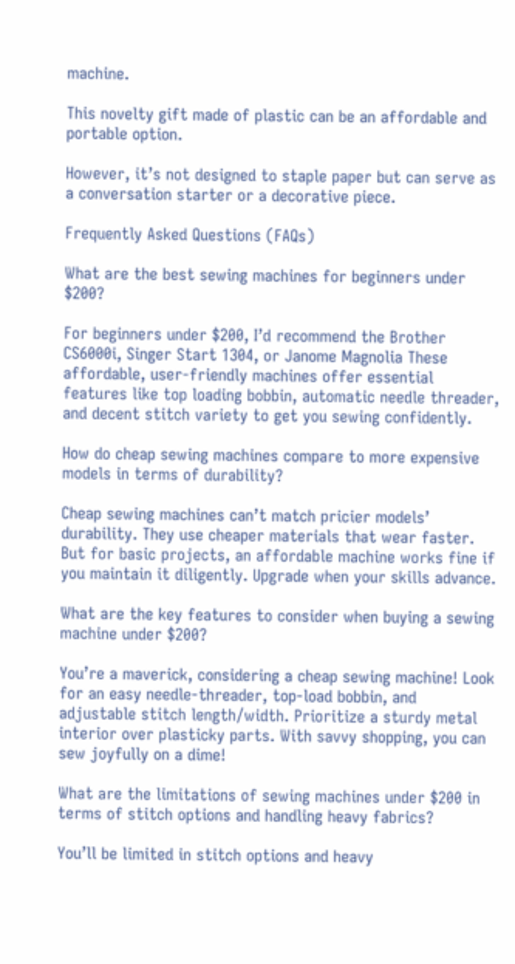machine.

This novelty gift made of plastic can be an affordable and portable option.

However, it’s not designed to staple paper but can serve as a conversation starter or a decorative piece.

Frequently Asked Questions (FAQs)

What are the best sewing machines for beginners under $200?

For beginners under $200, I’d recommend the Brother CS6000i, Singer Start 1304, or Janome Magnolia These affordable, user-friendly machines offer essential features like top loading bobbin, automatic needle threader, and decent stitch variety to get you sewing confidently.

How do cheap sewing machines compare to more expensive models in terms of durability?

Cheap sewing machines can’t match pricier models’ durability. They use cheaper materials that wear faster. But for basic projects, an affordable machine works fine if you maintain it diligently. Upgrade when your skills advance.

What are the key features to consider when buying a sewing machine under $200?

You’re a maverick, considering a cheap sewing machine! Look for an easy needle-threader, top-load bobbin, and adjustable stitch length/width. Prioritize a sturdy metal interior over plasticky parts. With savvy shopping, you can sew joyfully on a dime!

What are the limitations of sewing machines under $200 in terms of stitch options and handling heavy fabrics?

You’ll be limited in stitch options and heavy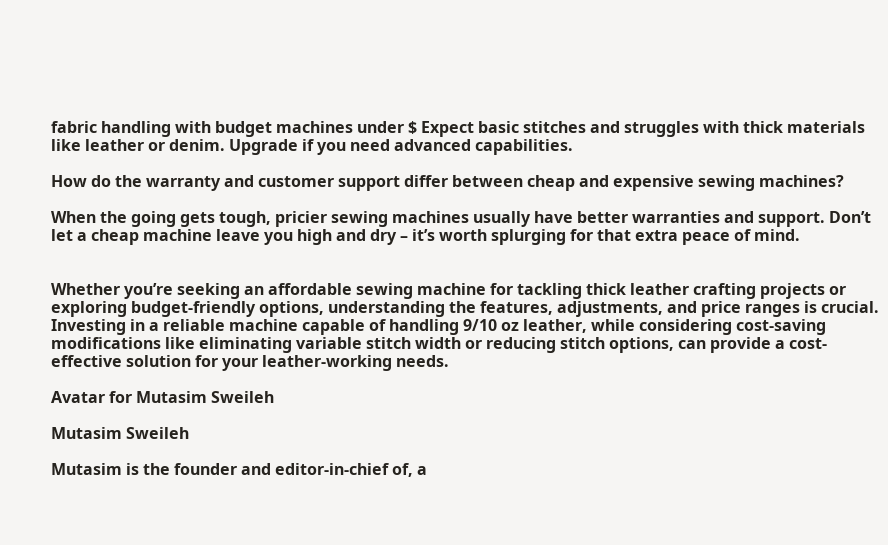fabric handling with budget machines under $ Expect basic stitches and struggles with thick materials like leather or denim. Upgrade if you need advanced capabilities.

How do the warranty and customer support differ between cheap and expensive sewing machines?

When the going gets tough, pricier sewing machines usually have better warranties and support. Don’t let a cheap machine leave you high and dry – it’s worth splurging for that extra peace of mind.


Whether you’re seeking an affordable sewing machine for tackling thick leather crafting projects or exploring budget-friendly options, understanding the features, adjustments, and price ranges is crucial. Investing in a reliable machine capable of handling 9/10 oz leather, while considering cost-saving modifications like eliminating variable stitch width or reducing stitch options, can provide a cost-effective solution for your leather-working needs.

Avatar for Mutasim Sweileh

Mutasim Sweileh

Mutasim is the founder and editor-in-chief of, a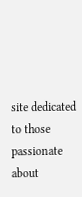site dedicated to those passionate about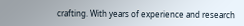crafting. With years of experience and research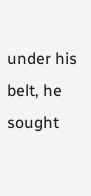under his belt, he sought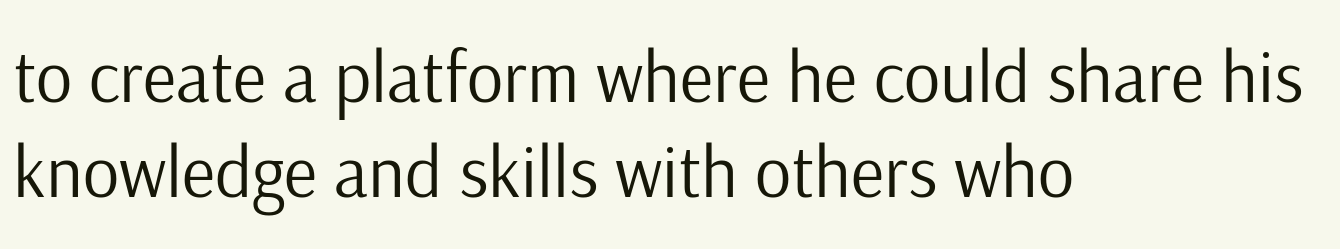to create a platform where he could share his knowledge and skills with others who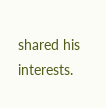shared his interests.